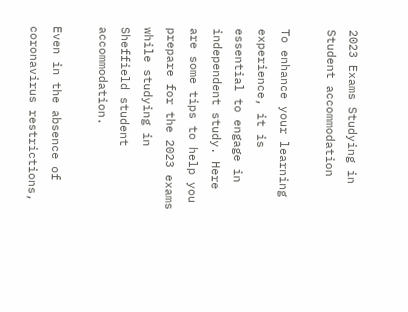2023 Exams Studying in Student accommodation

To enhance your learning experience, it is essential to engage in independent study. Here are some tips to help you prepare for the 2023 exams while studying in Sheffield student accommodation.

Even in the absence of coronavirus restrictions,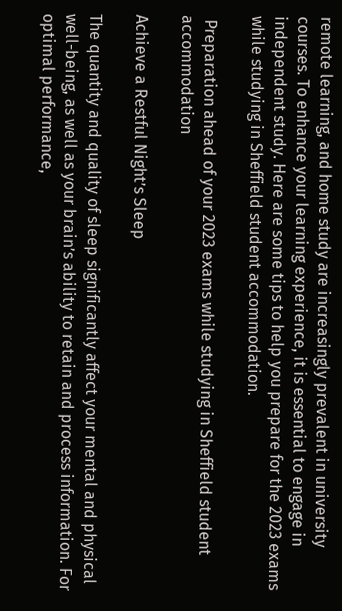remote learning, and home study are increasingly prevalent in university courses. To enhance your learning experience, it is essential to engage in independent study. Here are some tips to help you prepare for the 2023 exams while studying in Sheffield student accommodation.

 Preparation ahead of your 2023 exams while studying in Sheffield student accommodation

Achieve a Restful Night’s Sleep

The quantity and quality of sleep significantly affect your mental and physical well-being, as well as your brain’s ability to retain and process information. For optimal performance,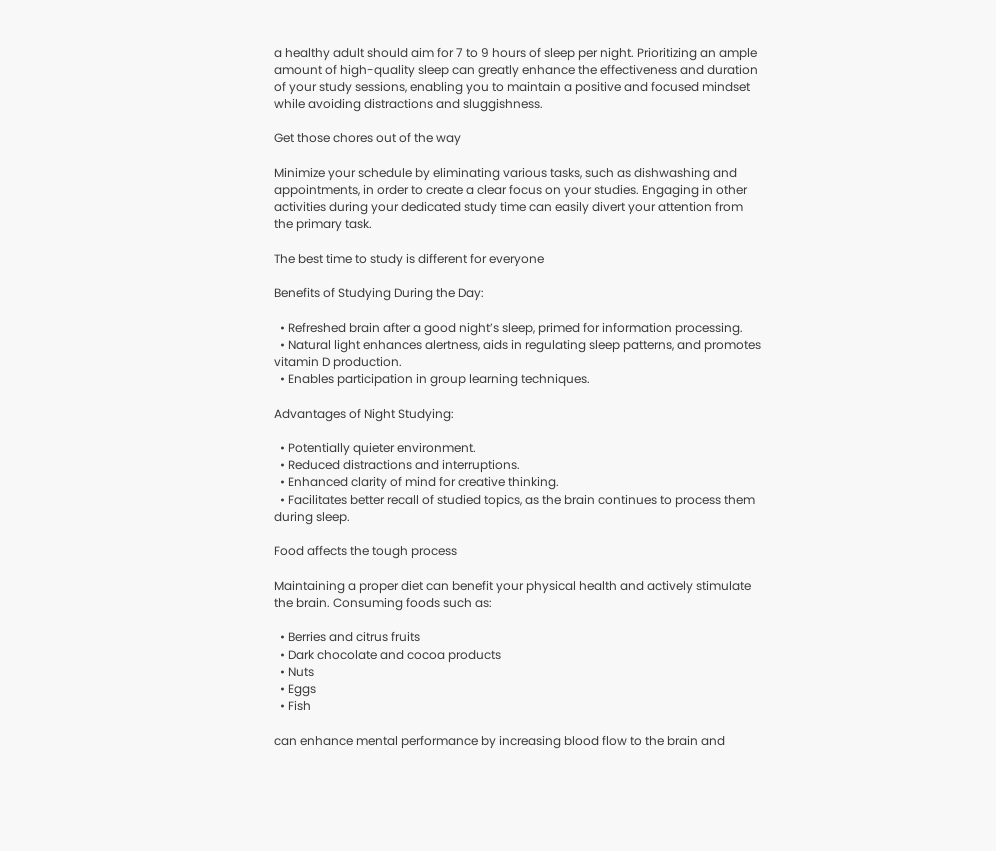a healthy adult should aim for 7 to 9 hours of sleep per night. Prioritizing an ample amount of high-quality sleep can greatly enhance the effectiveness and duration of your study sessions, enabling you to maintain a positive and focused mindset while avoiding distractions and sluggishness.

Get those chores out of the way

Minimize your schedule by eliminating various tasks, such as dishwashing and appointments, in order to create a clear focus on your studies. Engaging in other activities during your dedicated study time can easily divert your attention from the primary task.

The best time to study is different for everyone

Benefits of Studying During the Day:

  • Refreshed brain after a good night’s sleep, primed for information processing.
  • Natural light enhances alertness, aids in regulating sleep patterns, and promotes vitamin D production.
  • Enables participation in group learning techniques.

Advantages of Night Studying:

  • Potentially quieter environment.
  • Reduced distractions and interruptions.
  • Enhanced clarity of mind for creative thinking.
  • Facilitates better recall of studied topics, as the brain continues to process them during sleep.

Food affects the tough process

Maintaining a proper diet can benefit your physical health and actively stimulate the brain. Consuming foods such as:

  • Berries and citrus fruits
  • Dark chocolate and cocoa products
  • Nuts
  • Eggs
  • Fish

can enhance mental performance by increasing blood flow to the brain and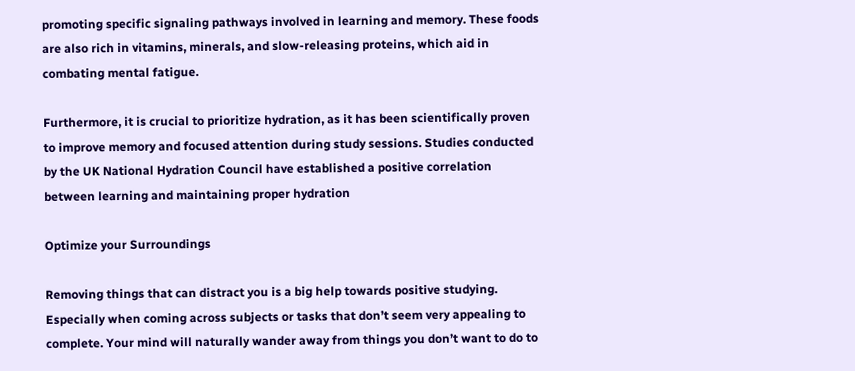promoting specific signaling pathways involved in learning and memory. These foods are also rich in vitamins, minerals, and slow-releasing proteins, which aid in combating mental fatigue.

Furthermore, it is crucial to prioritize hydration, as it has been scientifically proven to improve memory and focused attention during study sessions. Studies conducted by the UK National Hydration Council have established a positive correlation between learning and maintaining proper hydration

Optimize your Surroundings

Removing things that can distract you is a big help towards positive studying. Especially when coming across subjects or tasks that don’t seem very appealing to complete. Your mind will naturally wander away from things you don’t want to do to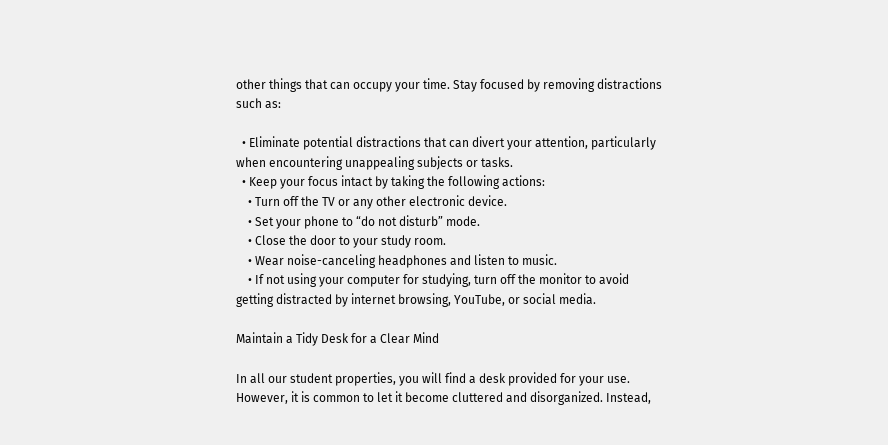other things that can occupy your time. Stay focused by removing distractions such as:

  • Eliminate potential distractions that can divert your attention, particularly when encountering unappealing subjects or tasks.
  • Keep your focus intact by taking the following actions:
    • Turn off the TV or any other electronic device.
    • Set your phone to “do not disturb” mode.
    • Close the door to your study room.
    • Wear noise-canceling headphones and listen to music.
    • If not using your computer for studying, turn off the monitor to avoid getting distracted by internet browsing, YouTube, or social media.

Maintain a Tidy Desk for a Clear Mind

In all our student properties, you will find a desk provided for your use. However, it is common to let it become cluttered and disorganized. Instead,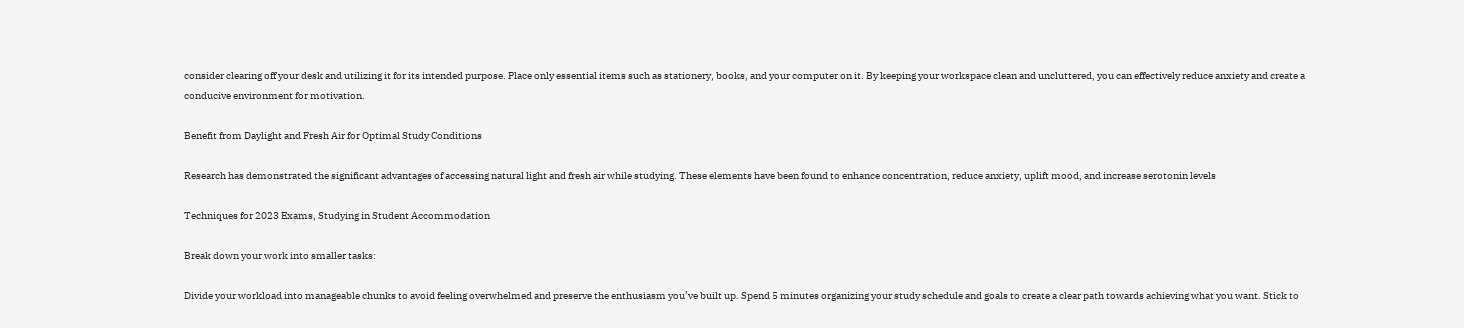consider clearing off your desk and utilizing it for its intended purpose. Place only essential items such as stationery, books, and your computer on it. By keeping your workspace clean and uncluttered, you can effectively reduce anxiety and create a conducive environment for motivation.

Benefit from Daylight and Fresh Air for Optimal Study Conditions

Research has demonstrated the significant advantages of accessing natural light and fresh air while studying. These elements have been found to enhance concentration, reduce anxiety, uplift mood, and increase serotonin levels

Techniques for 2023 Exams, Studying in Student Accommodation

Break down your work into smaller tasks:

Divide your workload into manageable chunks to avoid feeling overwhelmed and preserve the enthusiasm you’ve built up. Spend 5 minutes organizing your study schedule and goals to create a clear path towards achieving what you want. Stick to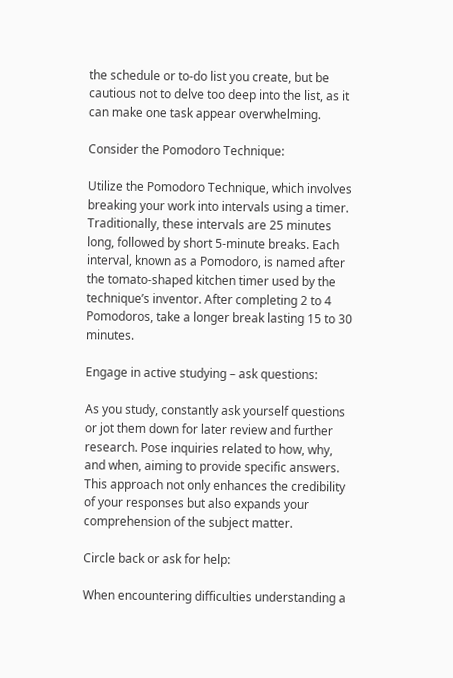the schedule or to-do list you create, but be cautious not to delve too deep into the list, as it can make one task appear overwhelming.

Consider the Pomodoro Technique:

Utilize the Pomodoro Technique, which involves breaking your work into intervals using a timer. Traditionally, these intervals are 25 minutes long, followed by short 5-minute breaks. Each interval, known as a Pomodoro, is named after the tomato-shaped kitchen timer used by the technique’s inventor. After completing 2 to 4 Pomodoros, take a longer break lasting 15 to 30 minutes.

Engage in active studying – ask questions:

As you study, constantly ask yourself questions or jot them down for later review and further research. Pose inquiries related to how, why, and when, aiming to provide specific answers. This approach not only enhances the credibility of your responses but also expands your comprehension of the subject matter.

Circle back or ask for help:

When encountering difficulties understanding a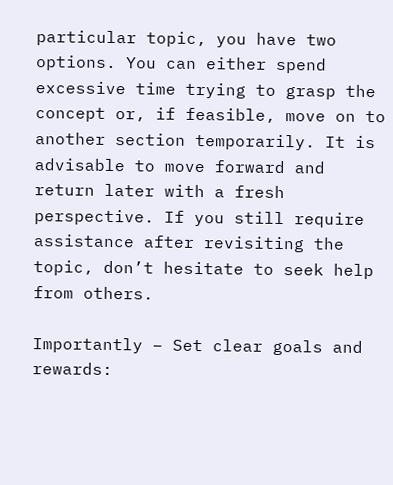particular topic, you have two options. You can either spend excessive time trying to grasp the concept or, if feasible, move on to another section temporarily. It is advisable to move forward and return later with a fresh perspective. If you still require assistance after revisiting the topic, don’t hesitate to seek help from others.

Importantly – Set clear goals and rewards: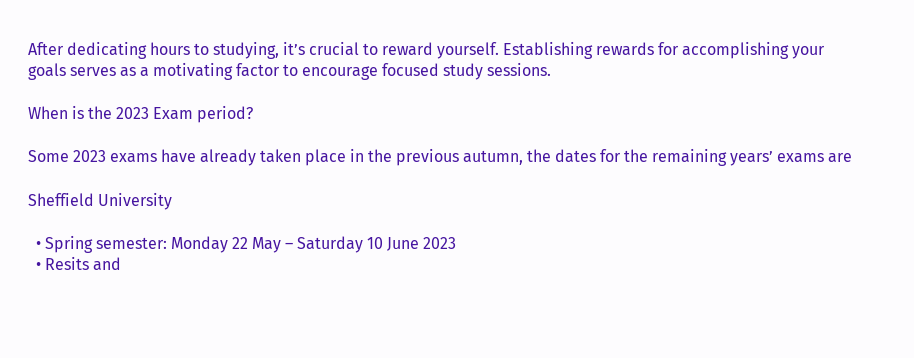After dedicating hours to studying, it’s crucial to reward yourself. Establishing rewards for accomplishing your goals serves as a motivating factor to encourage focused study sessions.

When is the 2023 Exam period?

Some 2023 exams have already taken place in the previous autumn, the dates for the remaining years’ exams are

Sheffield University

  • Spring semester: Monday 22 May – Saturday 10 June 2023
  • Resits and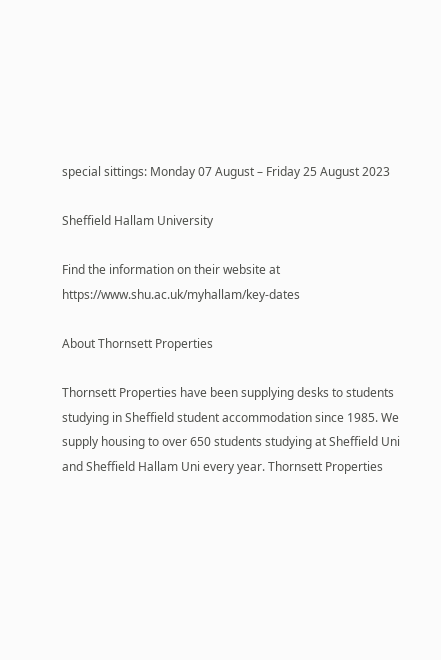special sittings: Monday 07 August – Friday 25 August 2023

Sheffield Hallam University

Find the information on their website at https://www.shu.ac.uk/myhallam/key-dates

About Thornsett Properties

Thornsett Properties have been supplying desks to students studying in Sheffield student accommodation since 1985. We supply housing to over 650 students studying at Sheffield Uni and Sheffield Hallam Uni every year. Thornsett Properties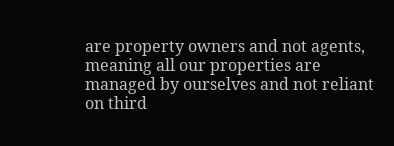are property owners and not agents, meaning all our properties are managed by ourselves and not reliant on third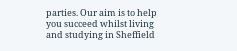parties. Our aim is to help you succeed whilst living and studying in Sheffield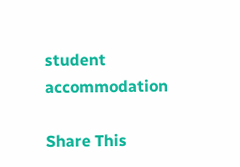student accommodation

Share This